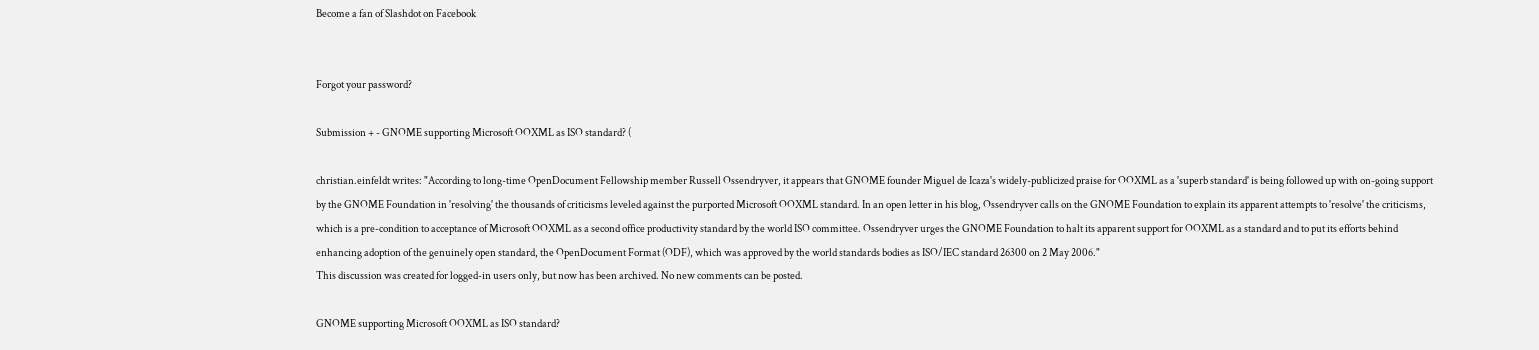Become a fan of Slashdot on Facebook


Forgot your password?

Submission + - GNOME supporting Microsoft OOXML as ISO standard? (

christian.einfeldt writes: "According to long-time OpenDocument Fellowship member Russell Ossendryver, it appears that GNOME founder Miguel de Icaza's widely-publicized praise for OOXML as a 'superb standard' is being followed up with on-going support by the GNOME Foundation in 'resolving' the thousands of criticisms leveled against the purported Microsoft OOXML standard. In an open letter in his blog, Ossendryver calls on the GNOME Foundation to explain its apparent attempts to 'resolve' the criticisms, which is a pre-condition to acceptance of Microsoft OOXML as a second office productivity standard by the world ISO committee. Ossendryver urges the GNOME Foundation to halt its apparent support for OOXML as a standard and to put its efforts behind enhancing adoption of the genuinely open standard, the OpenDocument Format (ODF), which was approved by the world standards bodies as ISO/IEC standard 26300 on 2 May 2006."
This discussion was created for logged-in users only, but now has been archived. No new comments can be posted.

GNOME supporting Microsoft OOXML as ISO standard?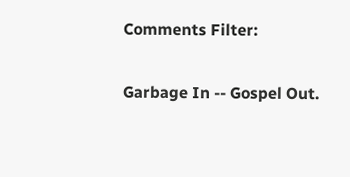Comments Filter:

Garbage In -- Gospel Out.